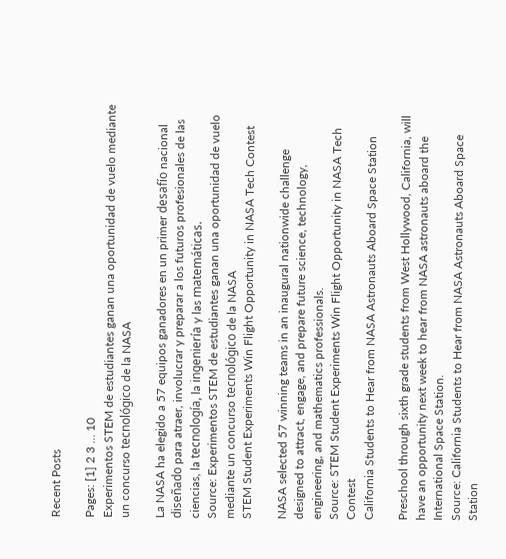Recent Posts

Pages: [1] 2 3 ... 10
Experimentos STEM de estudiantes ganan una oportunidad de vuelo mediante un concurso tecnológico de la NASA

La NASA ha elegido a 57 equipos ganadores en un primer desafío nacional diseñado para atraer, involucrar y preparar a los futuros profesionales de las ciencias, la tecnología, la ingeniería y las matemáticas.
Source: Experimentos STEM de estudiantes ganan una oportunidad de vuelo mediante un concurso tecnológico de la NASA
STEM Student Experiments Win Flight Opportunity in NASA Tech Contest

NASA selected 57 winning teams in an inaugural nationwide challenge designed to attract, engage, and prepare future science, technology, engineering, and mathematics professionals.
Source: STEM Student Experiments Win Flight Opportunity in NASA Tech Contest
California Students to Hear from NASA Astronauts Aboard Space Station

Preschool through sixth grade students from West Hollywood, California, will have an opportunity next week to hear from NASA astronauts aboard the International Space Station.
Source: California Students to Hear from NASA Astronauts Aboard Space Station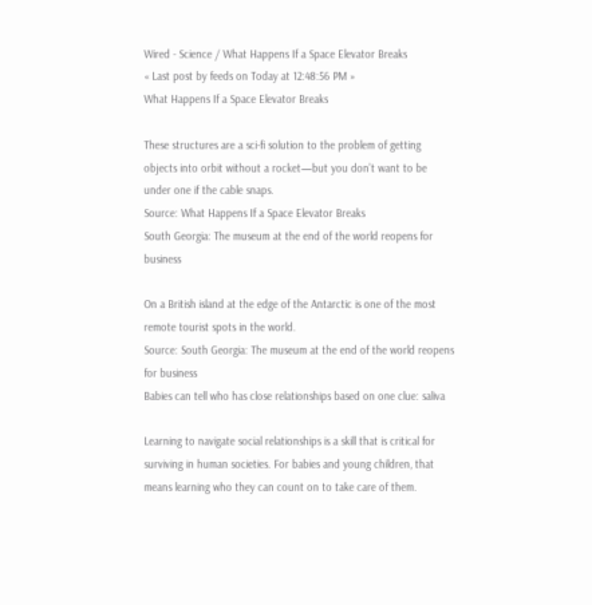Wired - Science / What Happens If a Space Elevator Breaks
« Last post by feeds on Today at 12:48:56 PM »
What Happens If a Space Elevator Breaks

These structures are a sci-fi solution to the problem of getting objects into orbit without a rocket—but you don’t want to be under one if the cable snaps.
Source: What Happens If a Space Elevator Breaks
South Georgia: The museum at the end of the world reopens for business

On a British island at the edge of the Antarctic is one of the most remote tourist spots in the world.
Source: South Georgia: The museum at the end of the world reopens for business
Babies can tell who has close relationships based on one clue: saliva

Learning to navigate social relationships is a skill that is critical for surviving in human societies. For babies and young children, that means learning who they can count on to take care of them.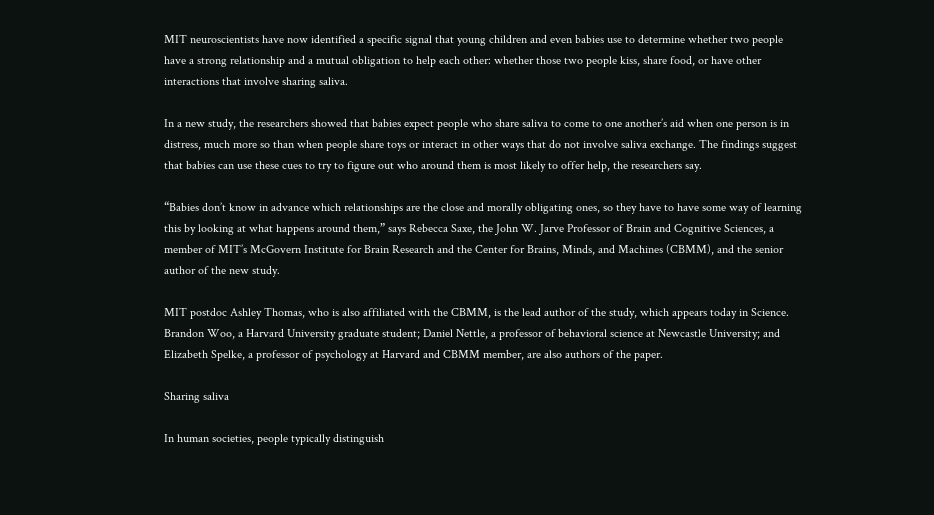MIT neuroscientists have now identified a specific signal that young children and even babies use to determine whether two people have a strong relationship and a mutual obligation to help each other: whether those two people kiss, share food, or have other interactions that involve sharing saliva.

In a new study, the researchers showed that babies expect people who share saliva to come to one another’s aid when one person is in distress, much more so than when people share toys or interact in other ways that do not involve saliva exchange. The findings suggest that babies can use these cues to try to figure out who around them is most likely to offer help, the researchers say.

“Babies don’t know in advance which relationships are the close and morally obligating ones, so they have to have some way of learning this by looking at what happens around them,” says Rebecca Saxe, the John W. Jarve Professor of Brain and Cognitive Sciences, a member of MIT’s McGovern Institute for Brain Research and the Center for Brains, Minds, and Machines (CBMM), and the senior author of the new study.

MIT postdoc Ashley Thomas, who is also affiliated with the CBMM, is the lead author of the study, which appears today in Science. Brandon Woo, a Harvard University graduate student; Daniel Nettle, a professor of behavioral science at Newcastle University; and Elizabeth Spelke, a professor of psychology at Harvard and CBMM member, are also authors of the paper.

Sharing saliva

In human societies, people typically distinguish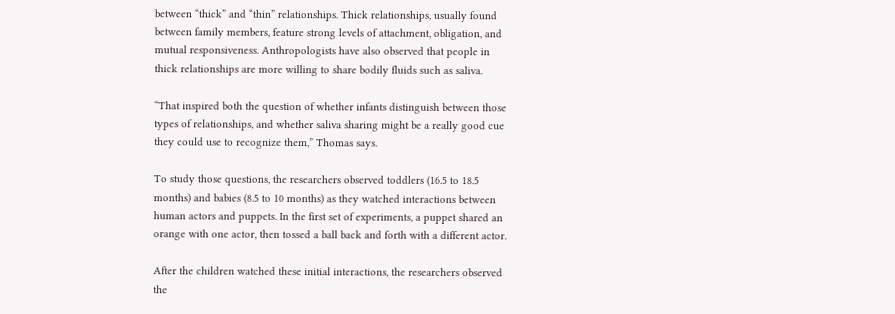between “thick” and “thin” relationships. Thick relationships, usually found between family members, feature strong levels of attachment, obligation, and mutual responsiveness. Anthropologists have also observed that people in thick relationships are more willing to share bodily fluids such as saliva.

“That inspired both the question of whether infants distinguish between those types of relationships, and whether saliva sharing might be a really good cue they could use to recognize them,” Thomas says.

To study those questions, the researchers observed toddlers (16.5 to 18.5 months) and babies (8.5 to 10 months) as they watched interactions between human actors and puppets. In the first set of experiments, a puppet shared an orange with one actor, then tossed a ball back and forth with a different actor.

After the children watched these initial interactions, the researchers observed the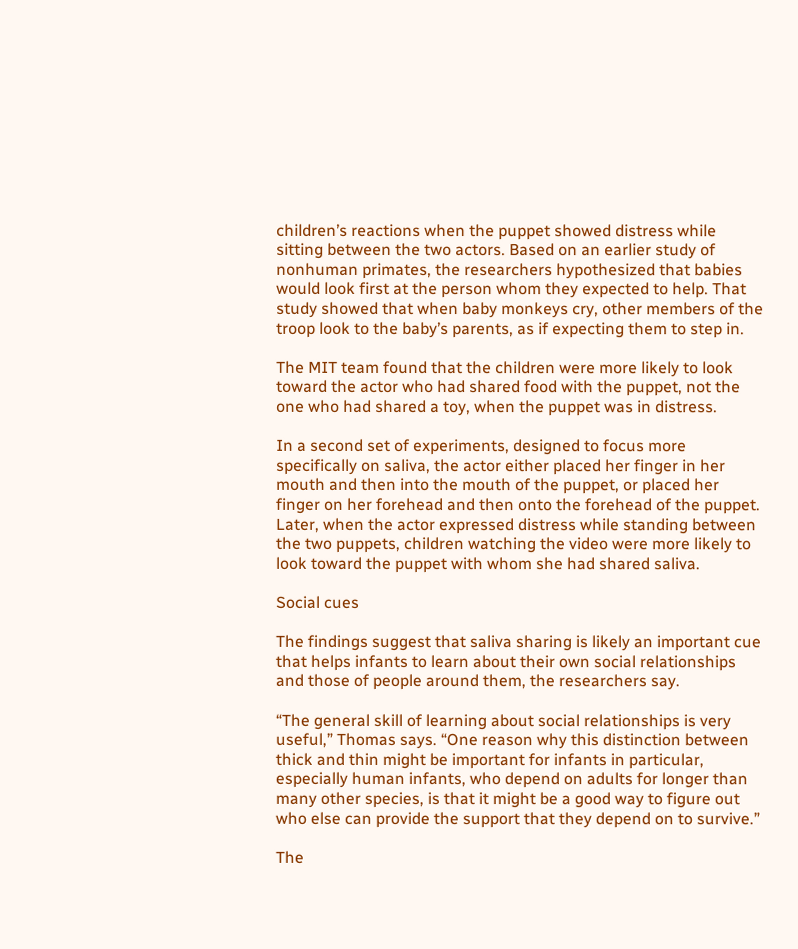children’s reactions when the puppet showed distress while sitting between the two actors. Based on an earlier study of nonhuman primates, the researchers hypothesized that babies would look first at the person whom they expected to help. That study showed that when baby monkeys cry, other members of the troop look to the baby’s parents, as if expecting them to step in.

The MIT team found that the children were more likely to look toward the actor who had shared food with the puppet, not the one who had shared a toy, when the puppet was in distress.

In a second set of experiments, designed to focus more specifically on saliva, the actor either placed her finger in her mouth and then into the mouth of the puppet, or placed her finger on her forehead and then onto the forehead of the puppet. Later, when the actor expressed distress while standing between the two puppets, children watching the video were more likely to look toward the puppet with whom she had shared saliva.

Social cues

The findings suggest that saliva sharing is likely an important cue that helps infants to learn about their own social relationships and those of people around them, the researchers say.

“The general skill of learning about social relationships is very useful,” Thomas says. “One reason why this distinction between thick and thin might be important for infants in particular, especially human infants, who depend on adults for longer than many other species, is that it might be a good way to figure out who else can provide the support that they depend on to survive.”

The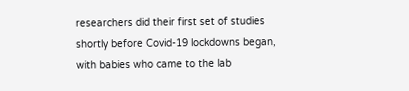researchers did their first set of studies shortly before Covid-19 lockdowns began, with babies who came to the lab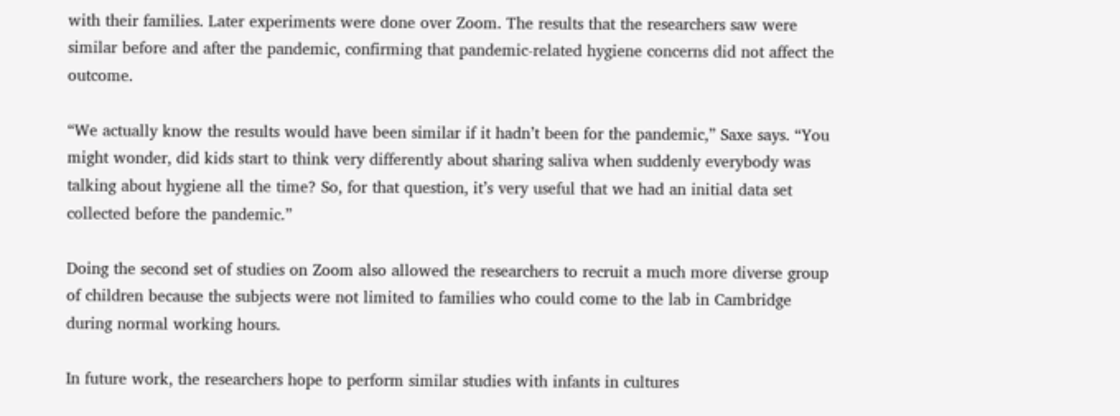with their families. Later experiments were done over Zoom. The results that the researchers saw were similar before and after the pandemic, confirming that pandemic-related hygiene concerns did not affect the outcome.

“We actually know the results would have been similar if it hadn’t been for the pandemic,” Saxe says. “You might wonder, did kids start to think very differently about sharing saliva when suddenly everybody was talking about hygiene all the time? So, for that question, it’s very useful that we had an initial data set collected before the pandemic.”

Doing the second set of studies on Zoom also allowed the researchers to recruit a much more diverse group of children because the subjects were not limited to families who could come to the lab in Cambridge during normal working hours.

In future work, the researchers hope to perform similar studies with infants in cultures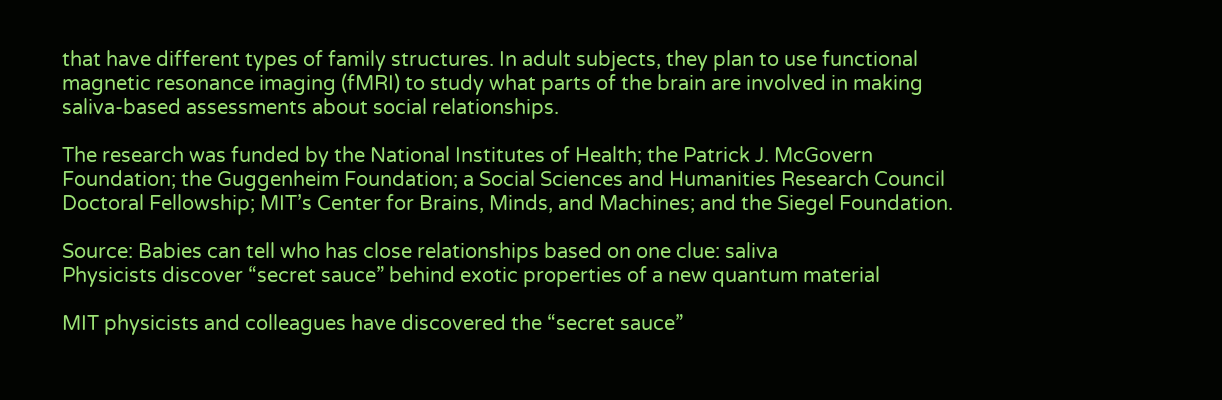that have different types of family structures. In adult subjects, they plan to use functional magnetic resonance imaging (fMRI) to study what parts of the brain are involved in making saliva-based assessments about social relationships.

The research was funded by the National Institutes of Health; the Patrick J. McGovern Foundation; the Guggenheim Foundation; a Social Sciences and Humanities Research Council Doctoral Fellowship; MIT’s Center for Brains, Minds, and Machines; and the Siegel Foundation.

Source: Babies can tell who has close relationships based on one clue: saliva
Physicists discover “secret sauce” behind exotic properties of a new quantum material

MIT physicists and colleagues have discovered the “secret sauce”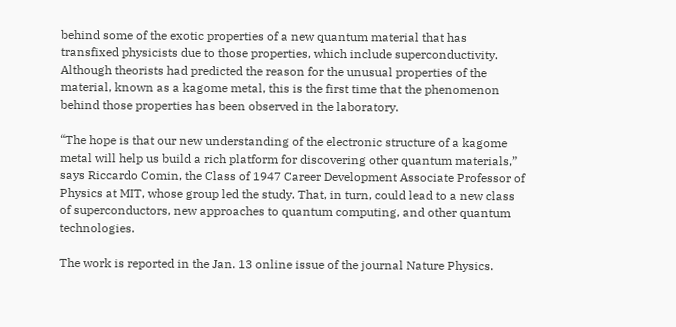behind some of the exotic properties of a new quantum material that has transfixed physicists due to those properties, which include superconductivity. Although theorists had predicted the reason for the unusual properties of the material, known as a kagome metal, this is the first time that the phenomenon behind those properties has been observed in the laboratory.

“The hope is that our new understanding of the electronic structure of a kagome metal will help us build a rich platform for discovering other quantum materials,” says Riccardo Comin, the Class of 1947 Career Development Associate Professor of Physics at MIT, whose group led the study. That, in turn, could lead to a new class of superconductors, new approaches to quantum computing, and other quantum technologies.

The work is reported in the Jan. 13 online issue of the journal Nature Physics.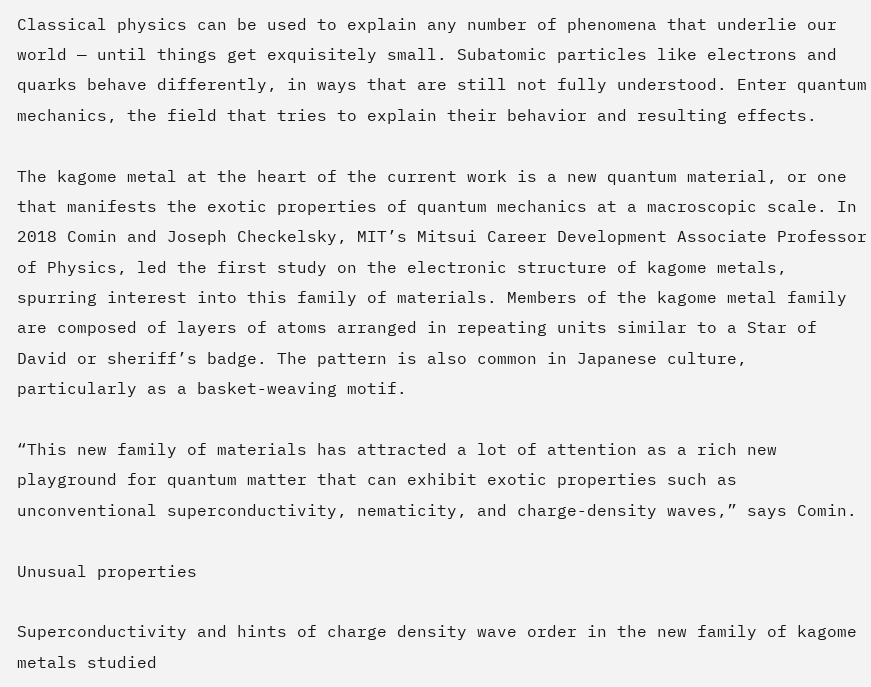Classical physics can be used to explain any number of phenomena that underlie our world — until things get exquisitely small. Subatomic particles like electrons and quarks behave differently, in ways that are still not fully understood. Enter quantum mechanics, the field that tries to explain their behavior and resulting effects.

The kagome metal at the heart of the current work is a new quantum material, or one that manifests the exotic properties of quantum mechanics at a macroscopic scale. In 2018 Comin and Joseph Checkelsky, MIT’s Mitsui Career Development Associate Professor of Physics, led the first study on the electronic structure of kagome metals, spurring interest into this family of materials. Members of the kagome metal family are composed of layers of atoms arranged in repeating units similar to a Star of David or sheriff’s badge. The pattern is also common in Japanese culture, particularly as a basket-weaving motif.

“This new family of materials has attracted a lot of attention as a rich new playground for quantum matter that can exhibit exotic properties such as unconventional superconductivity, nematicity, and charge-density waves,” says Comin.

Unusual properties

Superconductivity and hints of charge density wave order in the new family of kagome metals studied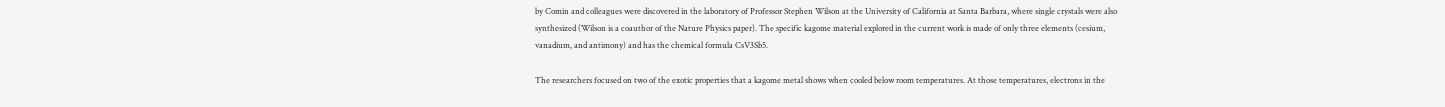by Comin and colleagues were discovered in the laboratory of Professor Stephen Wilson at the University of California at Santa Barbara, where single crystals were also synthesized (Wilson is a coauthor of the Nature Physics paper). The specific kagome material explored in the current work is made of only three elements (cesium, vanadium, and antimony) and has the chemical formula CsV3Sb5.

The researchers focused on two of the exotic properties that a kagome metal shows when cooled below room temperatures. At those temperatures, electrons in the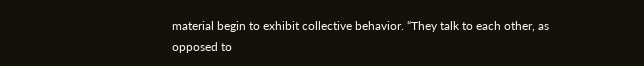material begin to exhibit collective behavior. “They talk to each other, as opposed to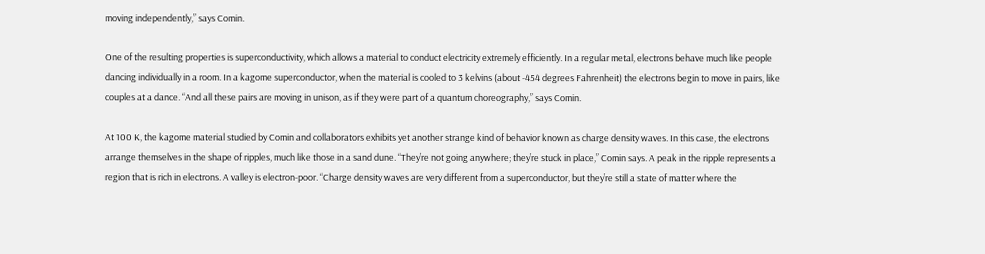moving independently,” says Comin.

One of the resulting properties is superconductivity, which allows a material to conduct electricity extremely efficiently. In a regular metal, electrons behave much like people dancing individually in a room. In a kagome superconductor, when the material is cooled to 3 kelvins (about -454 degrees Fahrenheit) the electrons begin to move in pairs, like couples at a dance. “And all these pairs are moving in unison, as if they were part of a quantum choreography,” says Comin.

At 100 K, the kagome material studied by Comin and collaborators exhibits yet another strange kind of behavior known as charge density waves. In this case, the electrons arrange themselves in the shape of ripples, much like those in a sand dune. “They’re not going anywhere; they’re stuck in place,” Comin says. A peak in the ripple represents a region that is rich in electrons. A valley is electron-poor. “Charge density waves are very different from a superconductor, but they’re still a state of matter where the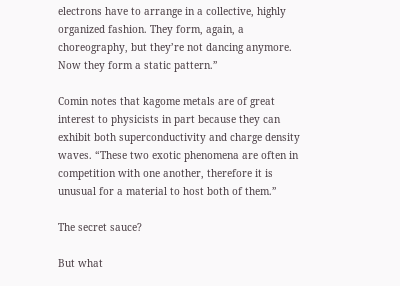electrons have to arrange in a collective, highly organized fashion. They form, again, a choreography, but they’re not dancing anymore. Now they form a static pattern.”

Comin notes that kagome metals are of great interest to physicists in part because they can exhibit both superconductivity and charge density waves. “These two exotic phenomena are often in competition with one another, therefore it is unusual for a material to host both of them.”

The secret sauce?

But what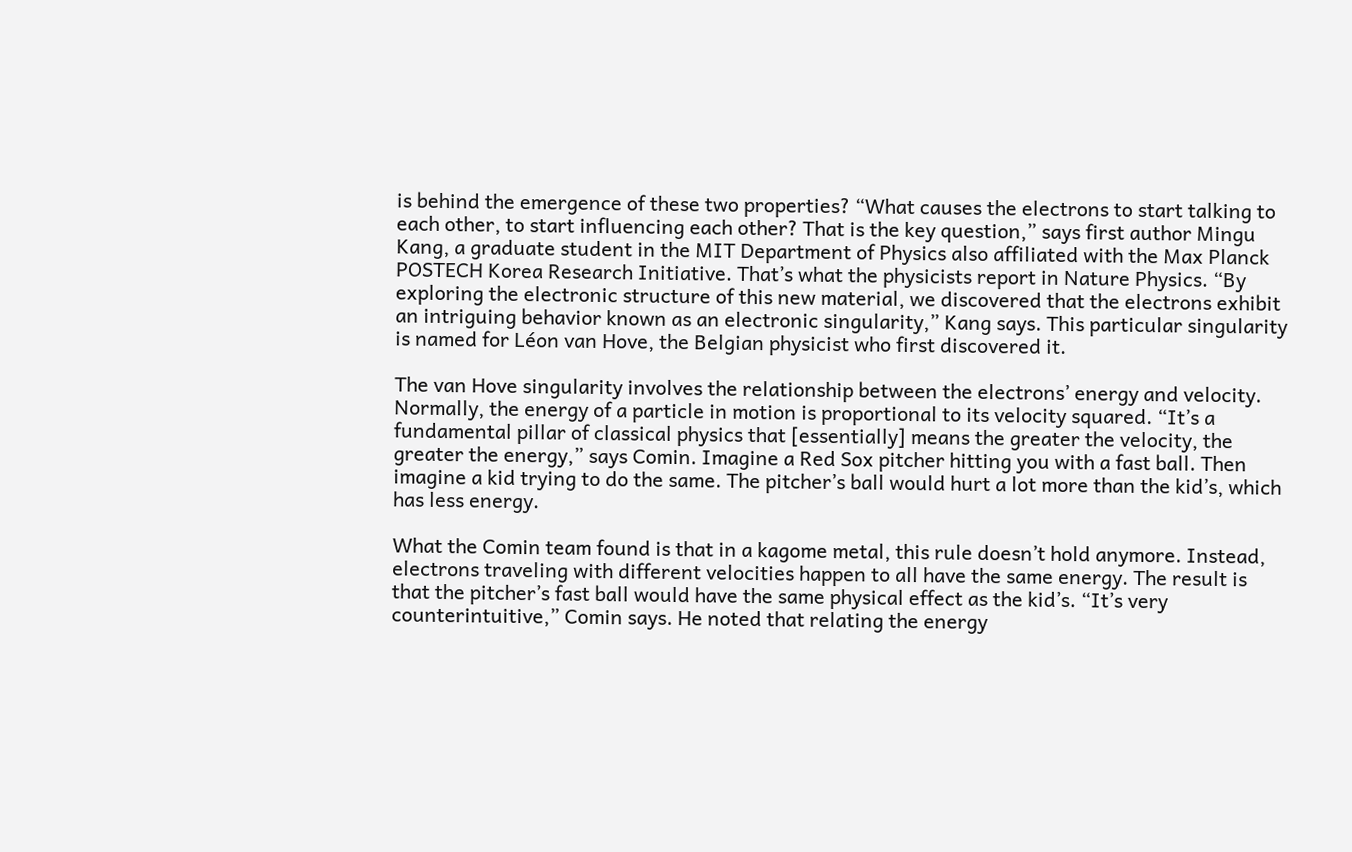is behind the emergence of these two properties? “What causes the electrons to start talking to each other, to start influencing each other? That is the key question,” says first author Mingu Kang, a graduate student in the MIT Department of Physics also affiliated with the Max Planck POSTECH Korea Research Initiative. That’s what the physicists report in Nature Physics. “By exploring the electronic structure of this new material, we discovered that the electrons exhibit an intriguing behavior known as an electronic singularity,” Kang says. This particular singularity is named for Léon van Hove, the Belgian physicist who first discovered it.

The van Hove singularity involves the relationship between the electrons’ energy and velocity. Normally, the energy of a particle in motion is proportional to its velocity squared. “It’s a fundamental pillar of classical physics that [essentially] means the greater the velocity, the greater the energy,” says Comin. Imagine a Red Sox pitcher hitting you with a fast ball. Then imagine a kid trying to do the same. The pitcher’s ball would hurt a lot more than the kid’s, which has less energy.

What the Comin team found is that in a kagome metal, this rule doesn’t hold anymore. Instead, electrons traveling with different velocities happen to all have the same energy. The result is that the pitcher’s fast ball would have the same physical effect as the kid’s. “It’s very counterintuitive,” Comin says. He noted that relating the energy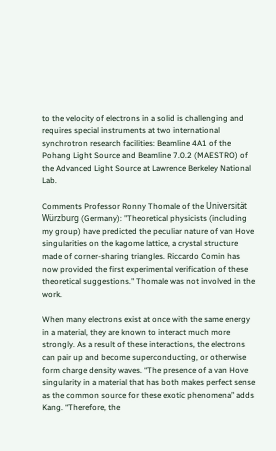to the velocity of electrons in a solid is challenging and requires special instruments at two international synchrotron research facilities: Beamline 4A1 of the Pohang Light Source and Beamline 7.0.2 (MAESTRO) of the Advanced Light Source at Lawrence Berkeley National Lab.

Comments Professor Ronny Thomale of the Universität Würzburg (Germany): "Theoretical physicists (including my group) have predicted the peculiar nature of van Hove singularities on the kagome lattice, a crystal structure made of corner-sharing triangles. Riccardo Comin has now provided the first experimental verification of these theoretical suggestions." Thomale was not involved in the work.

When many electrons exist at once with the same energy in a material, they are known to interact much more strongly. As a result of these interactions, the electrons can pair up and become superconducting, or otherwise form charge density waves. “The presence of a van Hove singularity in a material that has both makes perfect sense as the common source for these exotic phenomena” adds Kang. “Therefore, the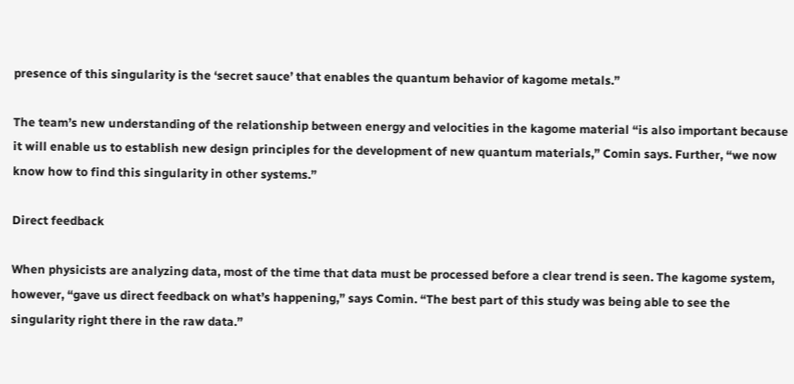presence of this singularity is the ‘secret sauce’ that enables the quantum behavior of kagome metals.”

The team’s new understanding of the relationship between energy and velocities in the kagome material “is also important because it will enable us to establish new design principles for the development of new quantum materials,” Comin says. Further, “we now know how to find this singularity in other systems.”

Direct feedback

When physicists are analyzing data, most of the time that data must be processed before a clear trend is seen. The kagome system, however, “gave us direct feedback on what’s happening,” says Comin. “The best part of this study was being able to see the singularity right there in the raw data.”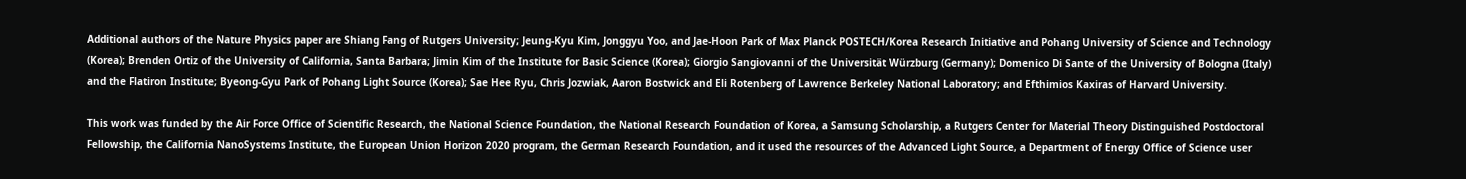Additional authors of the Nature Physics paper are Shiang Fang of Rutgers University; Jeung-Kyu Kim, Jonggyu Yoo, and Jae-Hoon Park of Max Planck POSTECH/Korea Research Initiative and Pohang University of Science and Technology (Korea); Brenden Ortiz of the University of California, Santa Barbara; Jimin Kim of the Institute for Basic Science (Korea); Giorgio Sangiovanni of the Universität Würzburg (Germany); Domenico Di Sante of the University of Bologna (Italy) and the Flatiron Institute; Byeong-Gyu Park of Pohang Light Source (Korea); Sae Hee Ryu, Chris Jozwiak, Aaron Bostwick and Eli Rotenberg of Lawrence Berkeley National Laboratory; and Efthimios Kaxiras of Harvard University.

This work was funded by the Air Force Office of Scientific Research, the National Science Foundation, the National Research Foundation of Korea, a Samsung Scholarship, a Rutgers Center for Material Theory Distinguished Postdoctoral Fellowship, the California NanoSystems Institute, the European Union Horizon 2020 program, the German Research Foundation, and it used the resources of the Advanced Light Source, a Department of Energy Office of Science user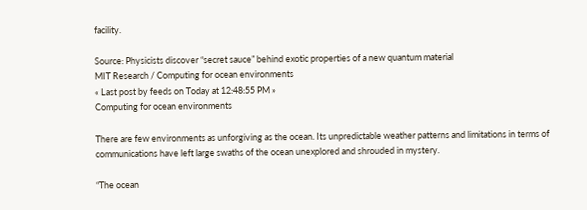facility.

Source: Physicists discover “secret sauce” behind exotic properties of a new quantum material
MIT Research / Computing for ocean environments
« Last post by feeds on Today at 12:48:55 PM »
Computing for ocean environments

There are few environments as unforgiving as the ocean. Its unpredictable weather patterns and limitations in terms of communications have left large swaths of the ocean unexplored and shrouded in mystery.

“The ocean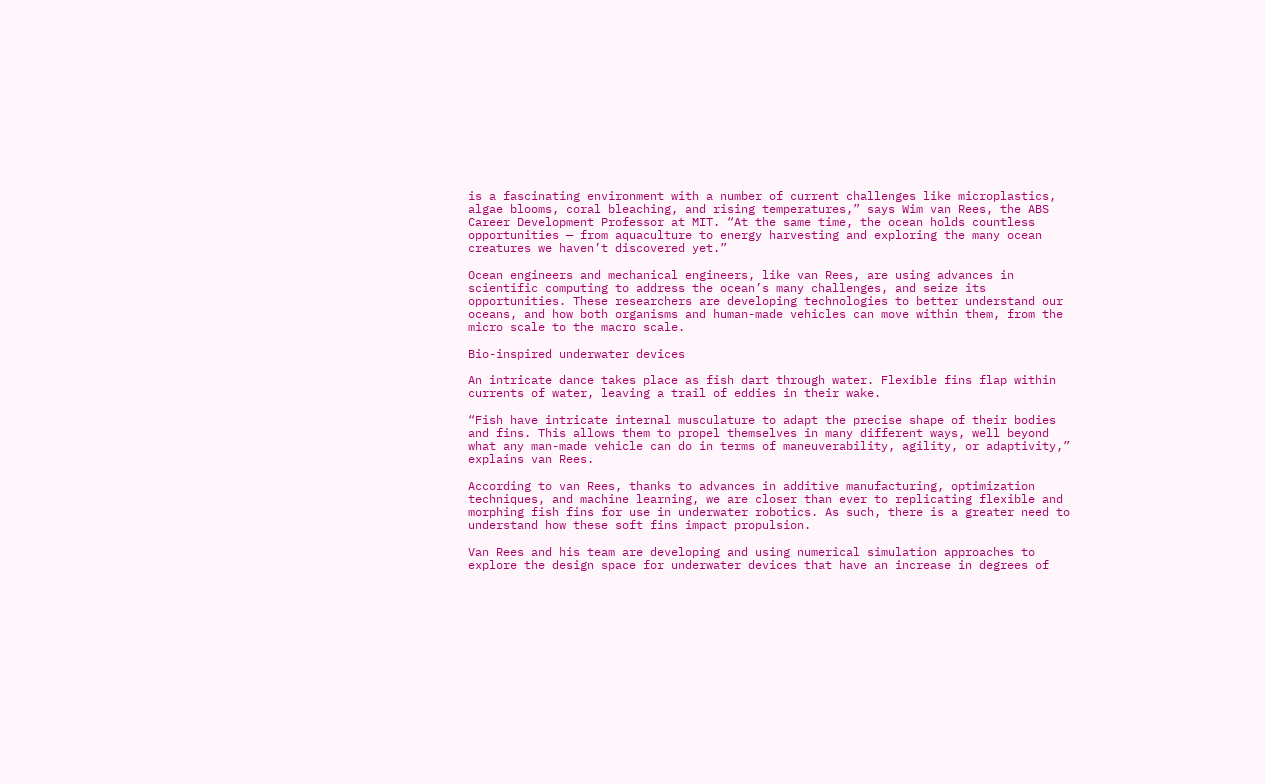is a fascinating environment with a number of current challenges like microplastics, algae blooms, coral bleaching, and rising temperatures,” says Wim van Rees, the ABS Career Development Professor at MIT. “At the same time, the ocean holds countless opportunities — from aquaculture to energy harvesting and exploring the many ocean creatures we haven’t discovered yet.”

Ocean engineers and mechanical engineers, like van Rees, are using advances in scientific computing to address the ocean’s many challenges, and seize its opportunities. These researchers are developing technologies to better understand our oceans, and how both organisms and human-made vehicles can move within them, from the micro scale to the macro scale.

Bio-inspired underwater devices

An intricate dance takes place as fish dart through water. Flexible fins flap within currents of water, leaving a trail of eddies in their wake.

“Fish have intricate internal musculature to adapt the precise shape of their bodies and fins. This allows them to propel themselves in many different ways, well beyond what any man-made vehicle can do in terms of maneuverability, agility, or adaptivity,” explains van Rees.

According to van Rees, thanks to advances in additive manufacturing, optimization techniques, and machine learning, we are closer than ever to replicating flexible and morphing fish fins for use in underwater robotics. As such, there is a greater need to understand how these soft fins impact propulsion.

Van Rees and his team are developing and using numerical simulation approaches to explore the design space for underwater devices that have an increase in degrees of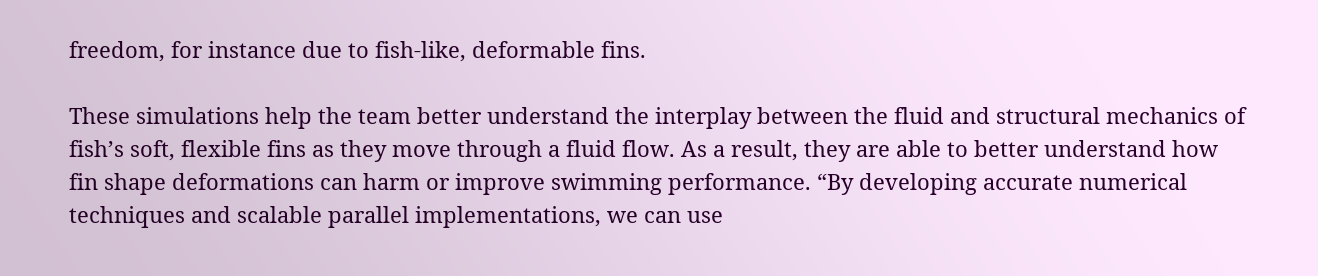freedom, for instance due to fish-like, deformable fins.

These simulations help the team better understand the interplay between the fluid and structural mechanics of fish’s soft, flexible fins as they move through a fluid flow. As a result, they are able to better understand how fin shape deformations can harm or improve swimming performance. “By developing accurate numerical techniques and scalable parallel implementations, we can use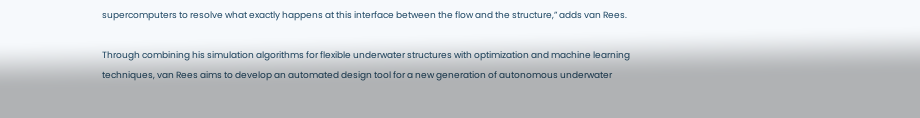supercomputers to resolve what exactly happens at this interface between the flow and the structure,” adds van Rees.

Through combining his simulation algorithms for flexible underwater structures with optimization and machine learning techniques, van Rees aims to develop an automated design tool for a new generation of autonomous underwater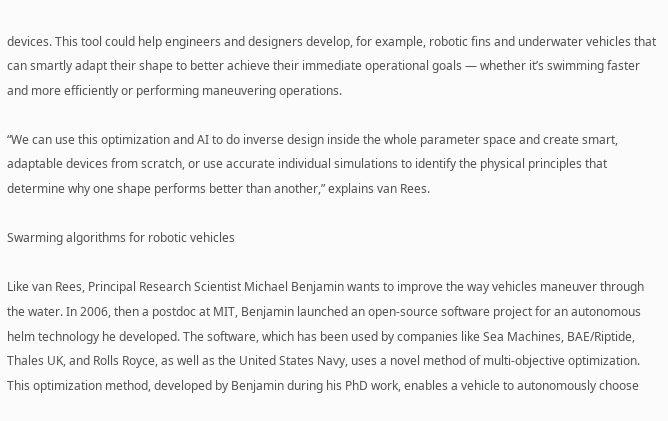devices. This tool could help engineers and designers develop, for example, robotic fins and underwater vehicles that can smartly adapt their shape to better achieve their immediate operational goals — whether it’s swimming faster and more efficiently or performing maneuvering operations.

“We can use this optimization and AI to do inverse design inside the whole parameter space and create smart, adaptable devices from scratch, or use accurate individual simulations to identify the physical principles that determine why one shape performs better than another,” explains van Rees.

Swarming algorithms for robotic vehicles

Like van Rees, Principal Research Scientist Michael Benjamin wants to improve the way vehicles maneuver through the water. In 2006, then a postdoc at MIT, Benjamin launched an open-source software project for an autonomous helm technology he developed. The software, which has been used by companies like Sea Machines, BAE/Riptide, Thales UK, and Rolls Royce, as well as the United States Navy, uses a novel method of multi-objective optimization. This optimization method, developed by Benjamin during his PhD work, enables a vehicle to autonomously choose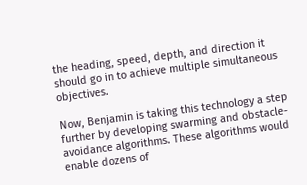the heading, speed, depth, and direction it should go in to achieve multiple simultaneous objectives.

Now, Benjamin is taking this technology a step further by developing swarming and obstacle-avoidance algorithms. These algorithms would enable dozens of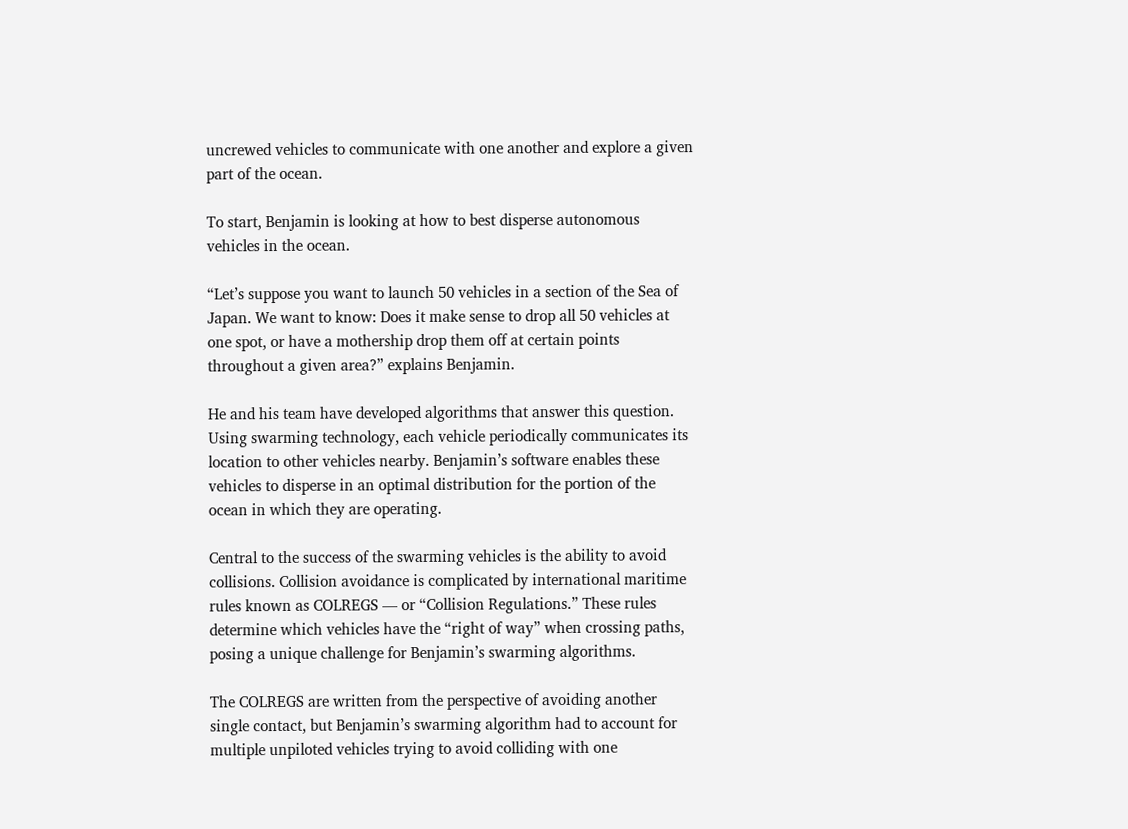uncrewed vehicles to communicate with one another and explore a given part of the ocean.

To start, Benjamin is looking at how to best disperse autonomous vehicles in the ocean.

“Let’s suppose you want to launch 50 vehicles in a section of the Sea of Japan. We want to know: Does it make sense to drop all 50 vehicles at one spot, or have a mothership drop them off at certain points throughout a given area?” explains Benjamin.

He and his team have developed algorithms that answer this question. Using swarming technology, each vehicle periodically communicates its location to other vehicles nearby. Benjamin’s software enables these vehicles to disperse in an optimal distribution for the portion of the ocean in which they are operating.

Central to the success of the swarming vehicles is the ability to avoid collisions. Collision avoidance is complicated by international maritime rules known as COLREGS — or “Collision Regulations.” These rules determine which vehicles have the “right of way” when crossing paths, posing a unique challenge for Benjamin’s swarming algorithms.

The COLREGS are written from the perspective of avoiding another single contact, but Benjamin’s swarming algorithm had to account for multiple unpiloted vehicles trying to avoid colliding with one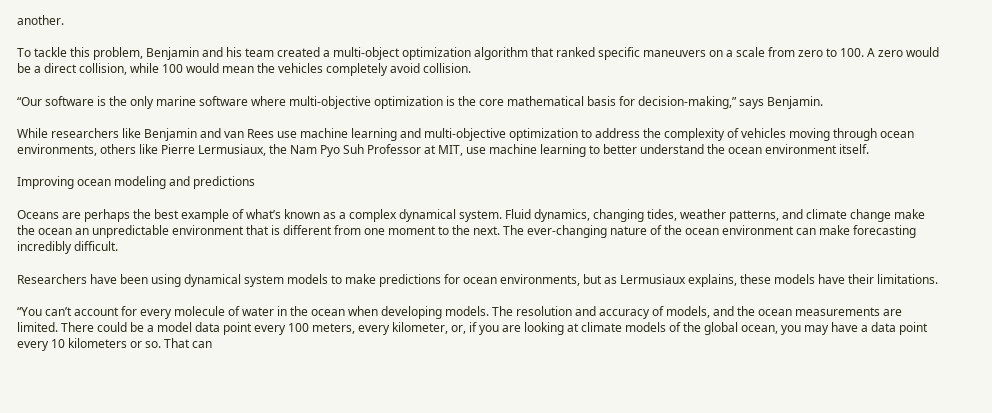another.

To tackle this problem, Benjamin and his team created a multi-object optimization algorithm that ranked specific maneuvers on a scale from zero to 100. A zero would be a direct collision, while 100 would mean the vehicles completely avoid collision.

“Our software is the only marine software where multi-objective optimization is the core mathematical basis for decision-making,” says Benjamin.

While researchers like Benjamin and van Rees use machine learning and multi-objective optimization to address the complexity of vehicles moving through ocean environments, others like Pierre Lermusiaux, the Nam Pyo Suh Professor at MIT, use machine learning to better understand the ocean environment itself.

Improving ocean modeling and predictions

Oceans are perhaps the best example of what’s known as a complex dynamical system. Fluid dynamics, changing tides, weather patterns, and climate change make the ocean an unpredictable environment that is different from one moment to the next. The ever-changing nature of the ocean environment can make forecasting incredibly difficult.

Researchers have been using dynamical system models to make predictions for ocean environments, but as Lermusiaux explains, these models have their limitations.

“You can’t account for every molecule of water in the ocean when developing models. The resolution and accuracy of models, and the ocean measurements are limited. There could be a model data point every 100 meters, every kilometer, or, if you are looking at climate models of the global ocean, you may have a data point every 10 kilometers or so. That can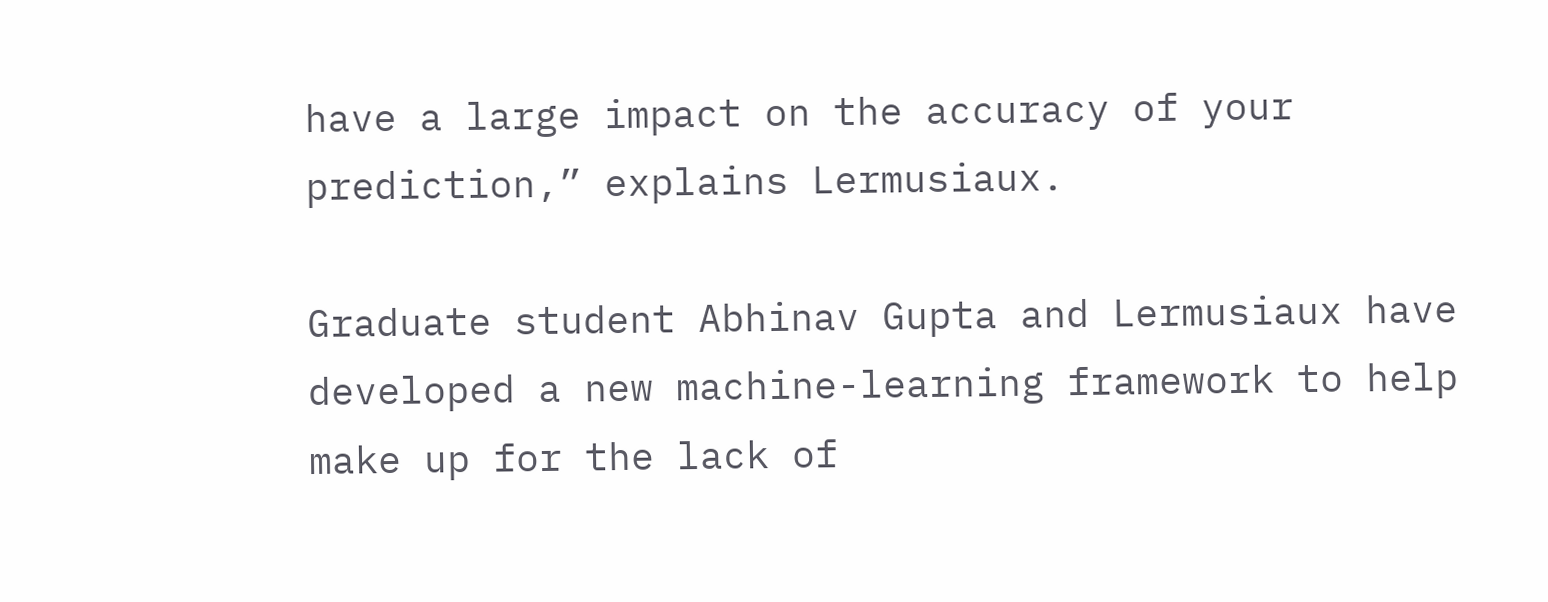have a large impact on the accuracy of your prediction,” explains Lermusiaux.

Graduate student Abhinav Gupta and Lermusiaux have developed a new machine-learning framework to help make up for the lack of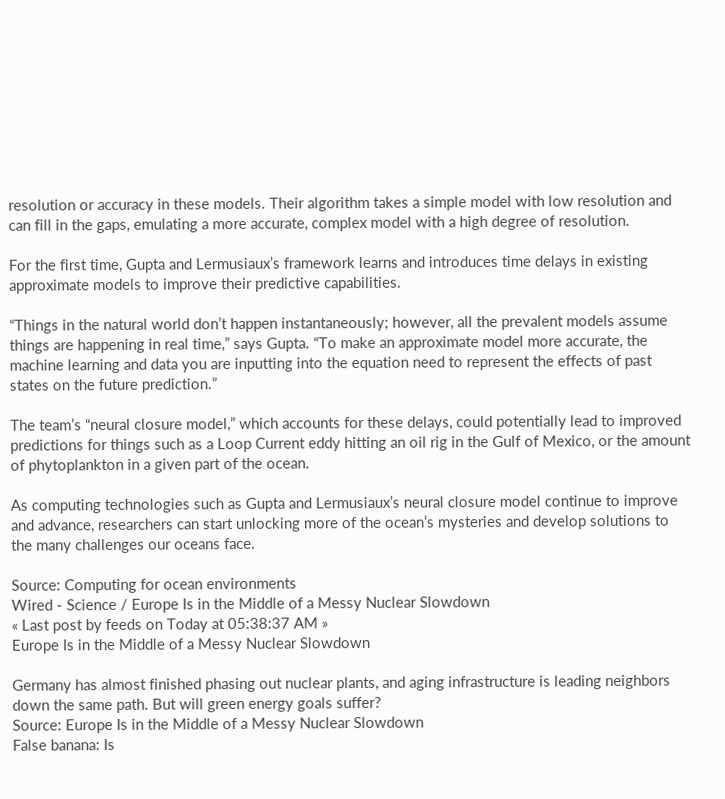resolution or accuracy in these models. Their algorithm takes a simple model with low resolution and can fill in the gaps, emulating a more accurate, complex model with a high degree of resolution.

For the first time, Gupta and Lermusiaux’s framework learns and introduces time delays in existing approximate models to improve their predictive capabilities.

“Things in the natural world don’t happen instantaneously; however, all the prevalent models assume things are happening in real time,” says Gupta. “To make an approximate model more accurate, the machine learning and data you are inputting into the equation need to represent the effects of past states on the future prediction.”

The team’s “neural closure model,” which accounts for these delays, could potentially lead to improved predictions for things such as a Loop Current eddy hitting an oil rig in the Gulf of Mexico, or the amount of phytoplankton in a given part of the ocean.

As computing technologies such as Gupta and Lermusiaux’s neural closure model continue to improve and advance, researchers can start unlocking more of the ocean’s mysteries and develop solutions to the many challenges our oceans face.

Source: Computing for ocean environments
Wired - Science / Europe Is in the Middle of a Messy Nuclear Slowdown
« Last post by feeds on Today at 05:38:37 AM »
Europe Is in the Middle of a Messy Nuclear Slowdown

Germany has almost finished phasing out nuclear plants, and aging infrastructure is leading neighbors down the same path. But will green energy goals suffer?
Source: Europe Is in the Middle of a Messy Nuclear Slowdown
False banana: Is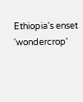Ethiopia's enset 'wondercrop'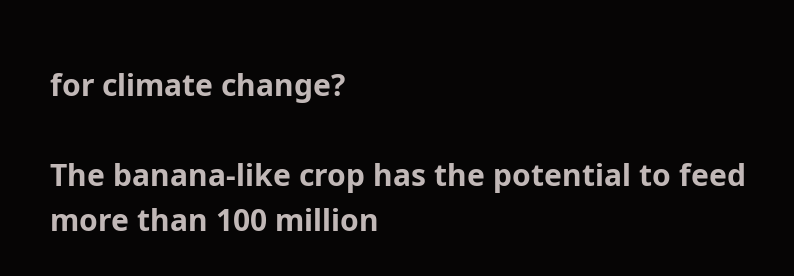for climate change?

The banana-like crop has the potential to feed more than 100 million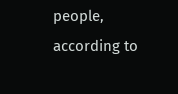people, according to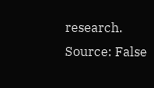research.
Source: False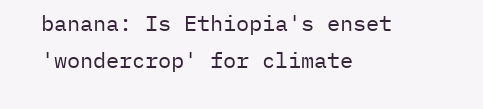banana: Is Ethiopia's enset 'wondercrop' for climate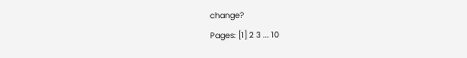change?
Pages: [1] 2 3 ... 10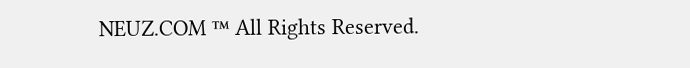NEUZ.COM ™ All Rights Reserved.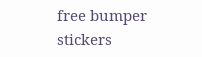free bumper stickers